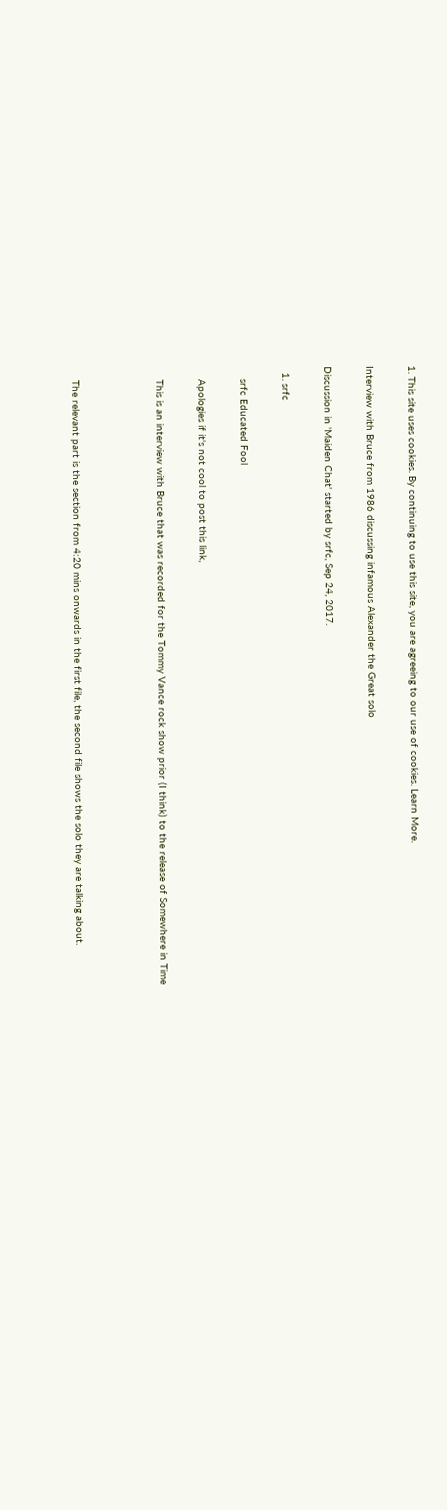1. This site uses cookies. By continuing to use this site, you are agreeing to our use of cookies. Learn More.

Interview with Bruce from 1986 discussing infamous Alexander the Great solo

Discussion in 'Maiden Chat' started by srfc, Sep 24, 2017.

  1. srfc

    srfc Educated Fool

    Apologies if it's not cool to post this link,

    This is an interview with Bruce that was recorded for the Tommy Vance rock show prior (I think) to the release of Somewhere in Time



    The relevant part is the section from 4:20 mins onwards in the first file, the second file shows the solo they are talking about.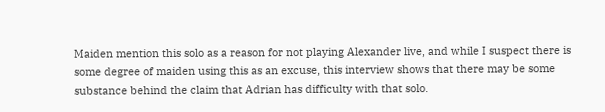Maiden mention this solo as a reason for not playing Alexander live, and while I suspect there is some degree of maiden using this as an excuse, this interview shows that there may be some substance behind the claim that Adrian has difficulty with that solo.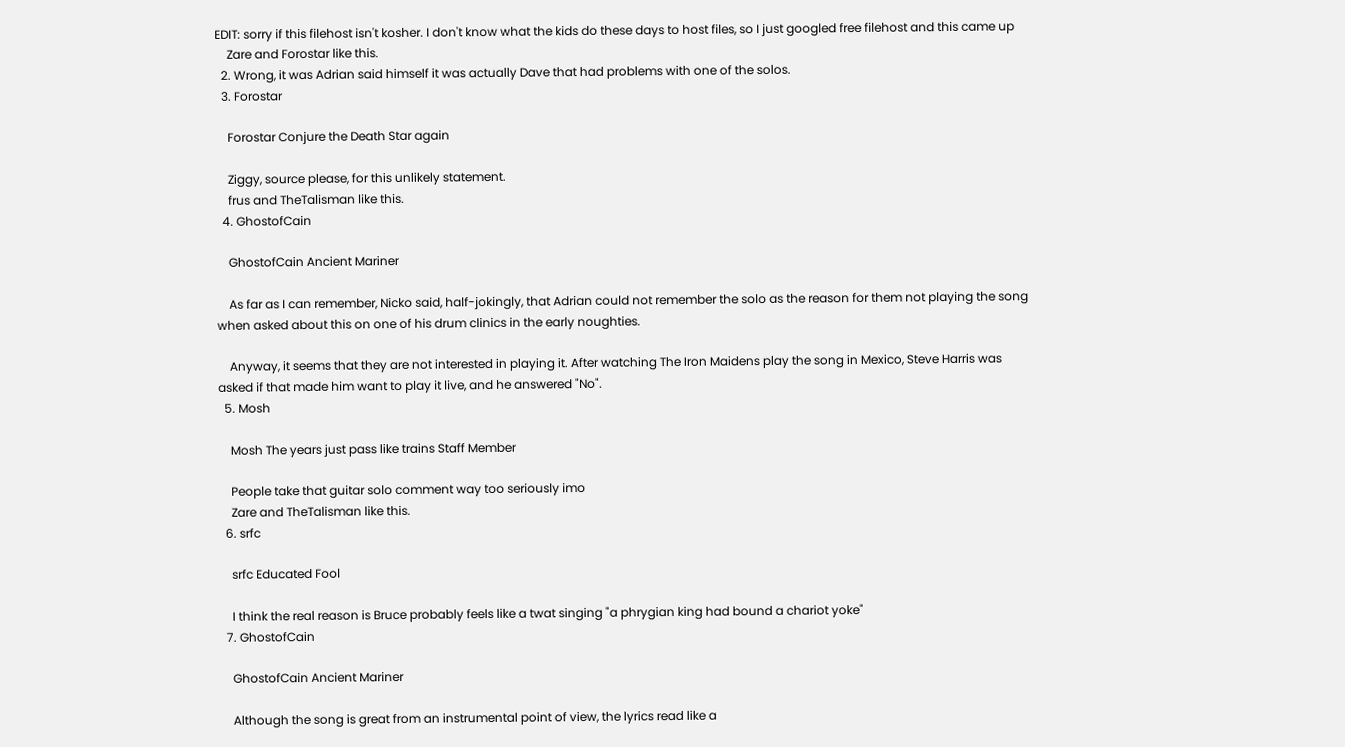EDIT: sorry if this filehost isn't kosher. I don't know what the kids do these days to host files, so I just googled free filehost and this came up
    Zare and Forostar like this.
  2. Wrong, it was Adrian said himself it was actually Dave that had problems with one of the solos.
  3. Forostar

    Forostar Conjure the Death Star again

    Ziggy, source please, for this unlikely statement.
    frus and TheTalisman like this.
  4. GhostofCain

    GhostofCain Ancient Mariner

    As far as I can remember, Nicko said, half-jokingly, that Adrian could not remember the solo as the reason for them not playing the song when asked about this on one of his drum clinics in the early noughties.

    Anyway, it seems that they are not interested in playing it. After watching The Iron Maidens play the song in Mexico, Steve Harris was asked if that made him want to play it live, and he answered "No".
  5. Mosh

    Mosh The years just pass like trains Staff Member

    People take that guitar solo comment way too seriously imo
    Zare and TheTalisman like this.
  6. srfc

    srfc Educated Fool

    I think the real reason is Bruce probably feels like a twat singing "a phrygian king had bound a chariot yoke"
  7. GhostofCain

    GhostofCain Ancient Mariner

    Although the song is great from an instrumental point of view, the lyrics read like a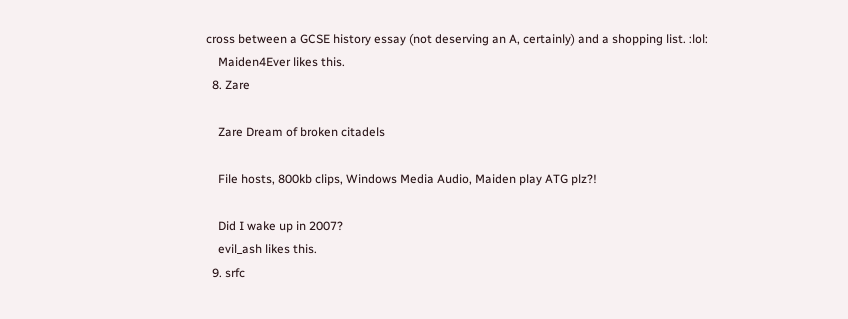cross between a GCSE history essay (not deserving an A, certainly) and a shopping list. :lol:
    Maiden4Ever likes this.
  8. Zare

    Zare Dream of broken citadels

    File hosts, 800kb clips, Windows Media Audio, Maiden play ATG plz?!

    Did I wake up in 2007?
    evil_ash likes this.
  9. srfc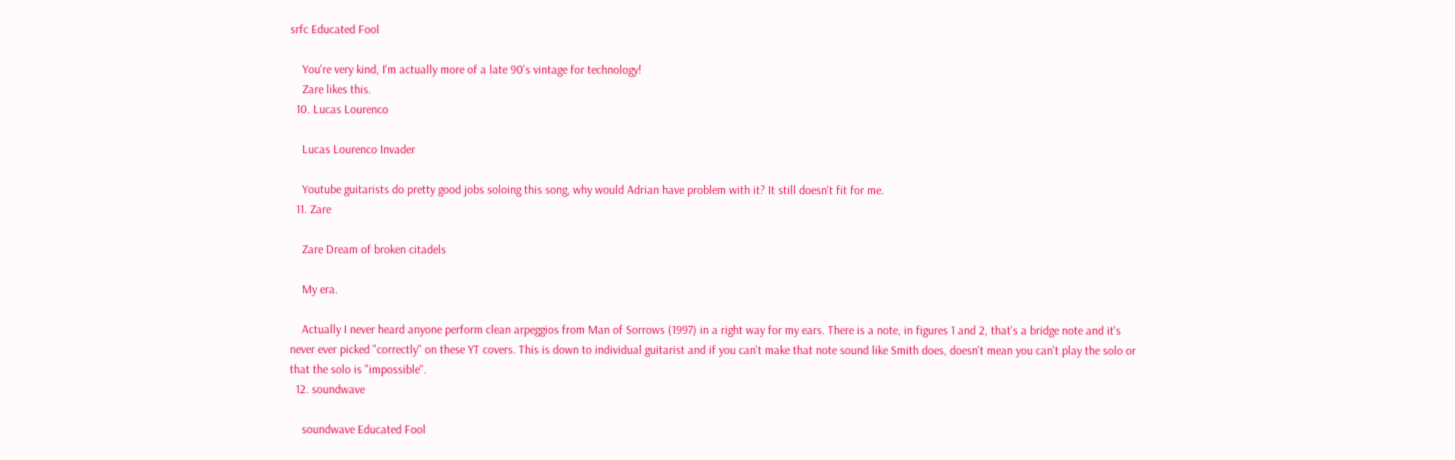srfc Educated Fool

    You're very kind, I'm actually more of a late 90's vintage for technology!
    Zare likes this.
  10. Lucas Lourenco

    Lucas Lourenco Invader

    Youtube guitarists do pretty good jobs soloing this song, why would Adrian have problem with it? It still doesn't fit for me.
  11. Zare

    Zare Dream of broken citadels

    My era.

    Actually I never heard anyone perform clean arpeggios from Man of Sorrows (1997) in a right way for my ears. There is a note, in figures 1 and 2, that's a bridge note and it's never ever picked "correctly" on these YT covers. This is down to individual guitarist and if you can't make that note sound like Smith does, doesn't mean you can't play the solo or that the solo is "impossible".
  12. soundwave

    soundwave Educated Fool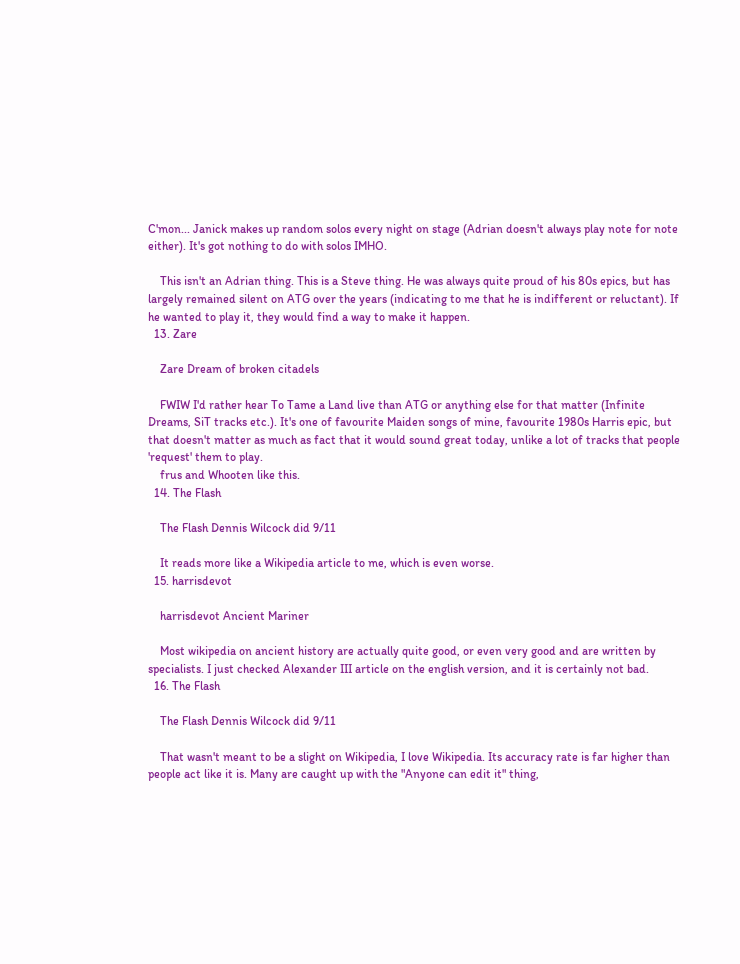C'mon... Janick makes up random solos every night on stage (Adrian doesn't always play note for note either). It's got nothing to do with solos IMHO.

    This isn't an Adrian thing. This is a Steve thing. He was always quite proud of his 80s epics, but has largely remained silent on ATG over the years (indicating to me that he is indifferent or reluctant). If he wanted to play it, they would find a way to make it happen.
  13. Zare

    Zare Dream of broken citadels

    FWIW I'd rather hear To Tame a Land live than ATG or anything else for that matter (Infinite Dreams, SiT tracks etc.). It's one of favourite Maiden songs of mine, favourite 1980s Harris epic, but that doesn't matter as much as fact that it would sound great today, unlike a lot of tracks that people 'request' them to play.
    frus and Whooten like this.
  14. The Flash

    The Flash Dennis Wilcock did 9/11

    It reads more like a Wikipedia article to me, which is even worse.
  15. harrisdevot

    harrisdevot Ancient Mariner

    Most wikipedia on ancient history are actually quite good, or even very good and are written by specialists. I just checked Alexander III article on the english version, and it is certainly not bad.
  16. The Flash

    The Flash Dennis Wilcock did 9/11

    That wasn't meant to be a slight on Wikipedia, I love Wikipedia. Its accuracy rate is far higher than people act like it is. Many are caught up with the "Anyone can edit it" thing,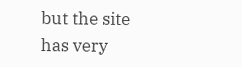but the site has very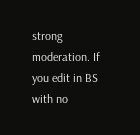strong moderation. If you edit in BS with no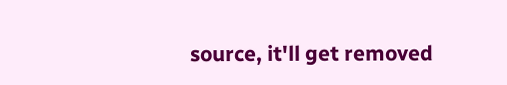source, it'll get removed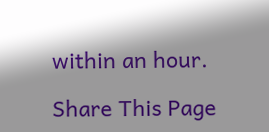within an hour.

Share This Page